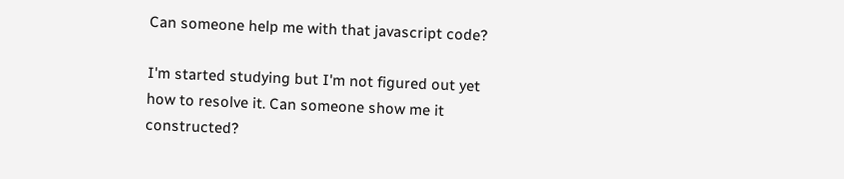Can someone help me with that javascript code?

I'm started studying but I'm not figured out yet how to resolve it. Can someone show me it constructed?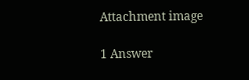Attachment image

1 Answer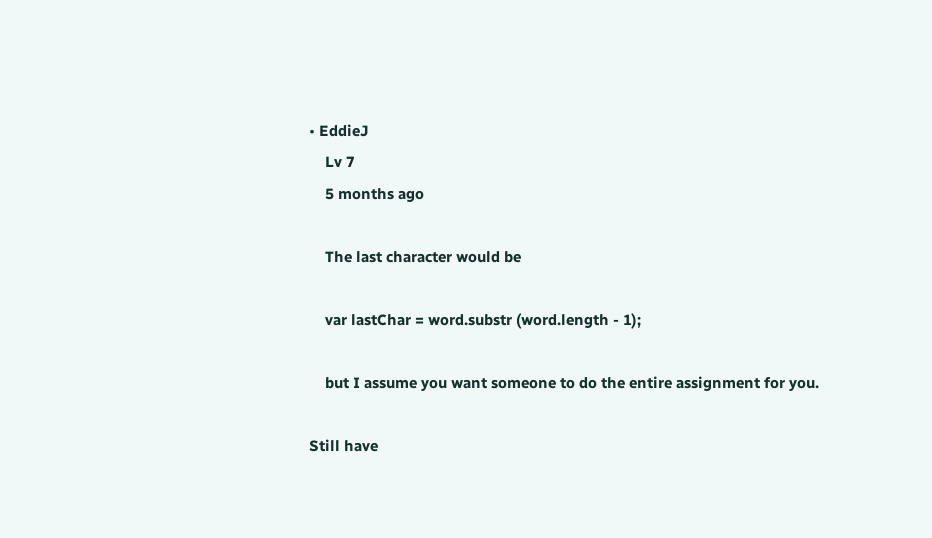• EddieJ
    Lv 7
    5 months ago

    The last character would be

    var lastChar = word.substr (word.length - 1);

    but I assume you want someone to do the entire assignment for you.

Still have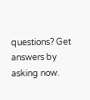questions? Get answers by asking now.